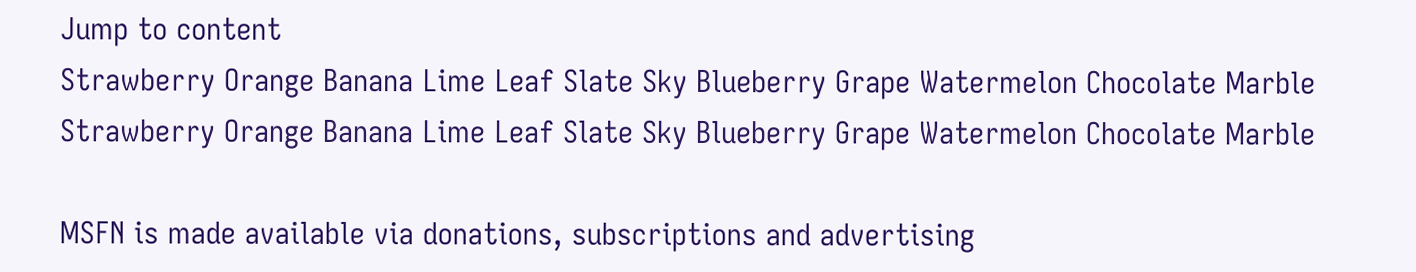Jump to content
Strawberry Orange Banana Lime Leaf Slate Sky Blueberry Grape Watermelon Chocolate Marble
Strawberry Orange Banana Lime Leaf Slate Sky Blueberry Grape Watermelon Chocolate Marble

MSFN is made available via donations, subscriptions and advertising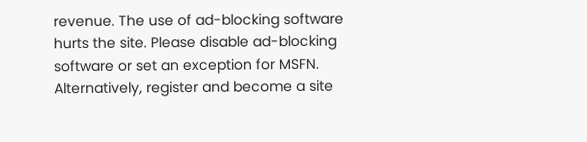revenue. The use of ad-blocking software hurts the site. Please disable ad-blocking software or set an exception for MSFN. Alternatively, register and become a site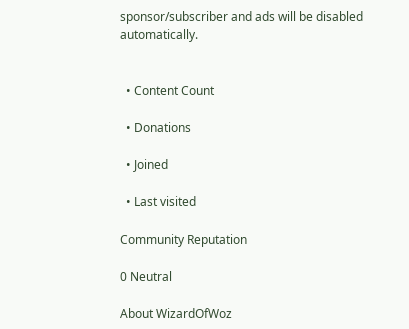sponsor/subscriber and ads will be disabled automatically.


  • Content Count

  • Donations

  • Joined

  • Last visited

Community Reputation

0 Neutral

About WizardOfWoz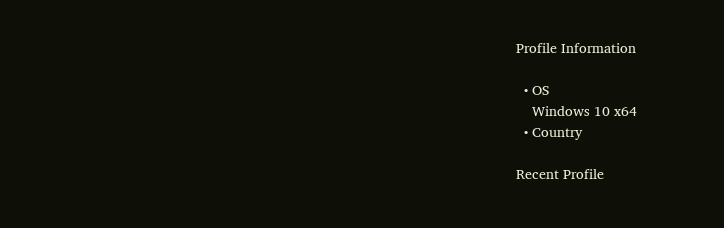Profile Information

  • OS
    Windows 10 x64
  • Country

Recent Profile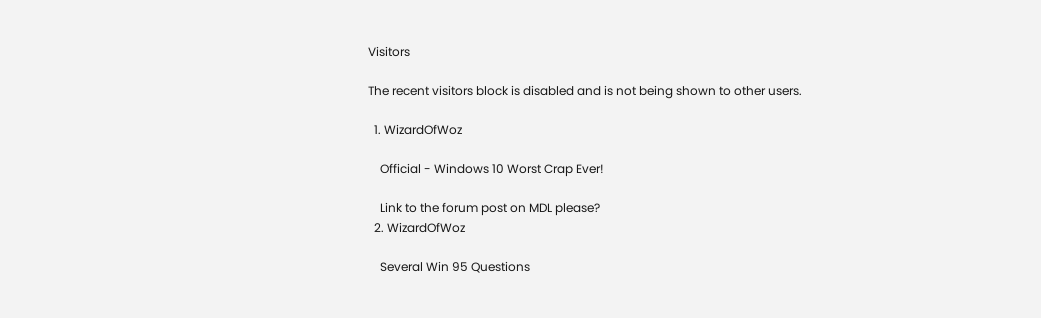Visitors

The recent visitors block is disabled and is not being shown to other users.

  1. WizardOfWoz

    Official - Windows 10 Worst Crap Ever!

    Link to the forum post on MDL please?
  2. WizardOfWoz

    Several Win 95 Questions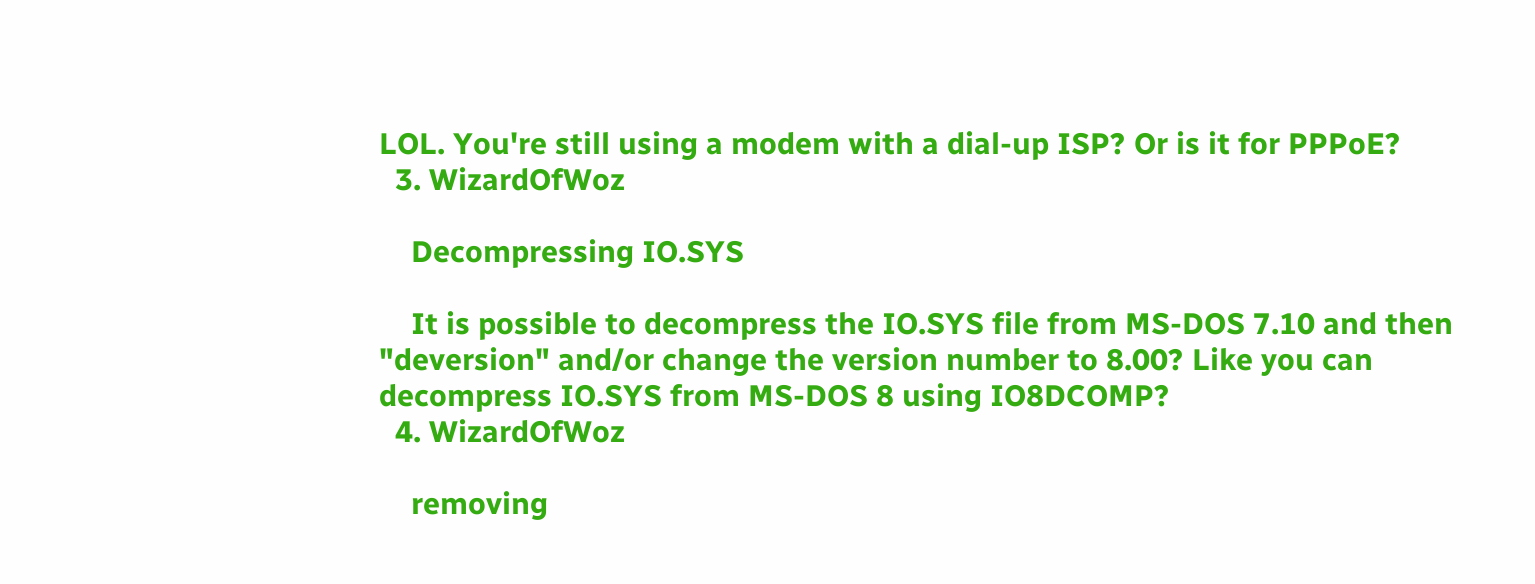LOL. You're still using a modem with a dial-up ISP? Or is it for PPPoE?
  3. WizardOfWoz

    Decompressing IO.SYS

    It is possible to decompress the IO.SYS file from MS-DOS 7.10 and then "deversion" and/or change the version number to 8.00? Like you can decompress IO.SYS from MS-DOS 8 using IO8DCOMP?
  4. WizardOfWoz

    removing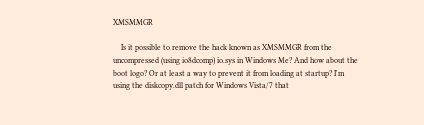XMSMMGR

    Is it possible to remove the hack known as XMSMMGR from the uncompressed (using io8dcomp) io.sys in Windows Me? And how about the boot logo? Or at least a way to prevent it from loading at startup? I'm using the diskcopy.dll patch for Windows Vista/7 that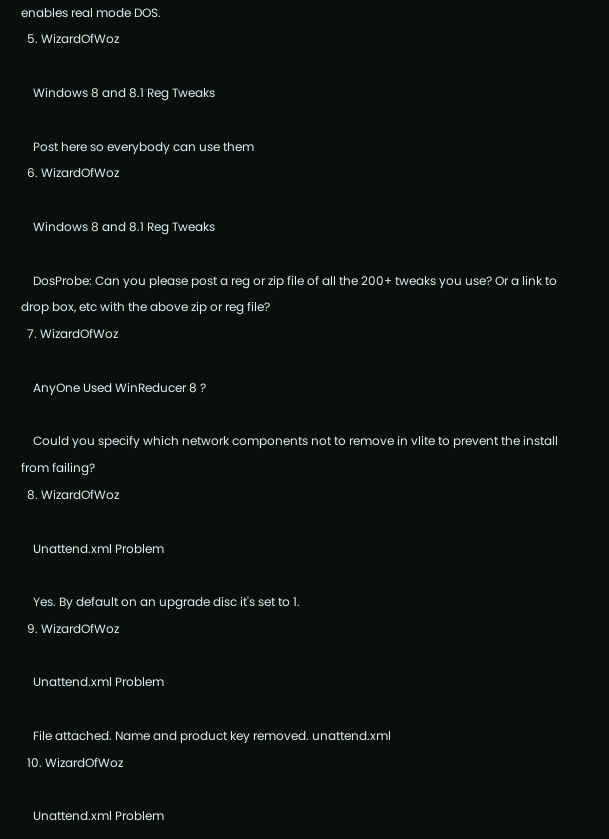enables real mode DOS.
  5. WizardOfWoz

    Windows 8 and 8.1 Reg Tweaks

    Post here so everybody can use them
  6. WizardOfWoz

    Windows 8 and 8.1 Reg Tweaks

    DosProbe: Can you please post a reg or zip file of all the 200+ tweaks you use? Or a link to drop box, etc with the above zip or reg file?
  7. WizardOfWoz

    AnyOne Used WinReducer 8 ?

    Could you specify which network components not to remove in vlite to prevent the install from failing?
  8. WizardOfWoz

    Unattend.xml Problem

    Yes. By default on an upgrade disc it's set to 1.
  9. WizardOfWoz

    Unattend.xml Problem

    File attached. Name and product key removed. unattend.xml
  10. WizardOfWoz

    Unattend.xml Problem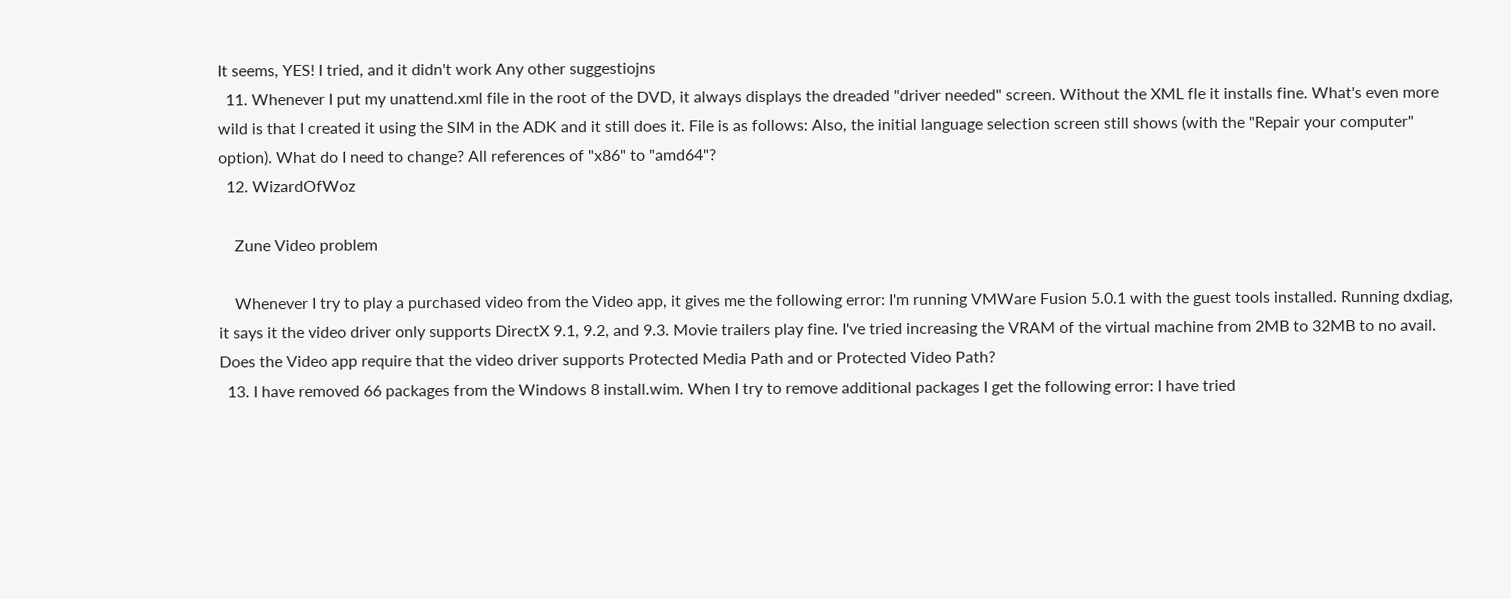It seems, YES! I tried, and it didn't work Any other suggestiojns
  11. Whenever I put my unattend.xml file in the root of the DVD, it always displays the dreaded "driver needed" screen. Without the XML fle it installs fine. What's even more wild is that I created it using the SIM in the ADK and it still does it. File is as follows: Also, the initial language selection screen still shows (with the "Repair your computer" option). What do I need to change? All references of "x86" to "amd64"?
  12. WizardOfWoz

    Zune Video problem

    Whenever I try to play a purchased video from the Video app, it gives me the following error: I'm running VMWare Fusion 5.0.1 with the guest tools installed. Running dxdiag, it says it the video driver only supports DirectX 9.1, 9.2, and 9.3. Movie trailers play fine. I've tried increasing the VRAM of the virtual machine from 2MB to 32MB to no avail. Does the Video app require that the video driver supports Protected Media Path and or Protected Video Path?
  13. I have removed 66 packages from the Windows 8 install.wim. When I try to remove additional packages I get the following error: I have tried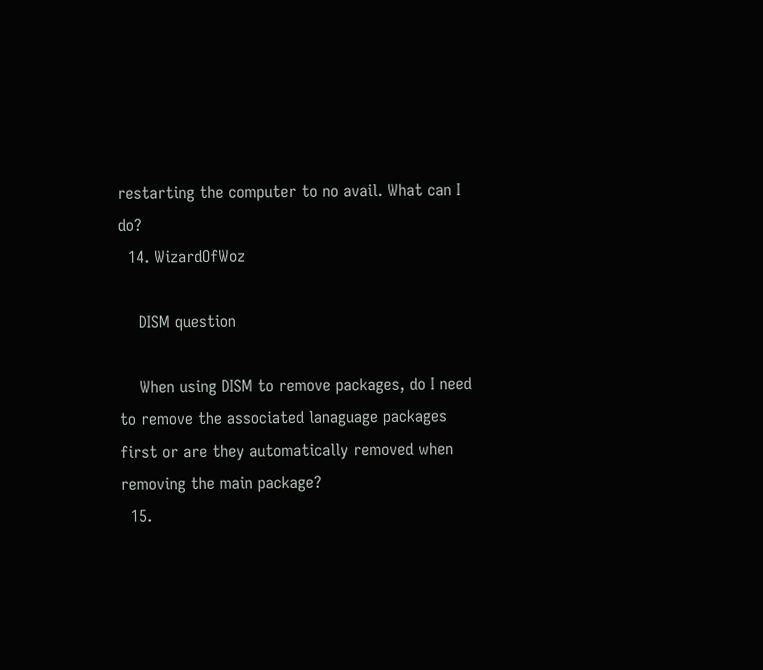restarting the computer to no avail. What can I do?
  14. WizardOfWoz

    DISM question

    When using DISM to remove packages, do I need to remove the associated lanaguage packages first or are they automatically removed when removing the main package?
  15.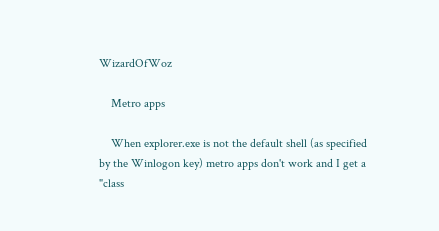WizardOfWoz

    Metro apps

    When explorer.exe is not the default shell (as specified by the Winlogon key) metro apps don't work and I get a "class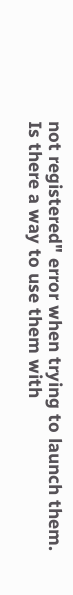not registered" error when trying to launch them. Is there a way to use them with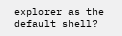explorer as the default shell?